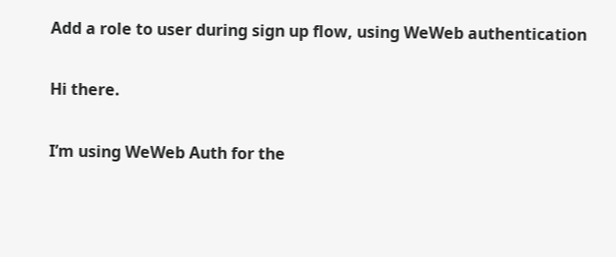Add a role to user during sign up flow, using WeWeb authentication

Hi there.

I’m using WeWeb Auth for the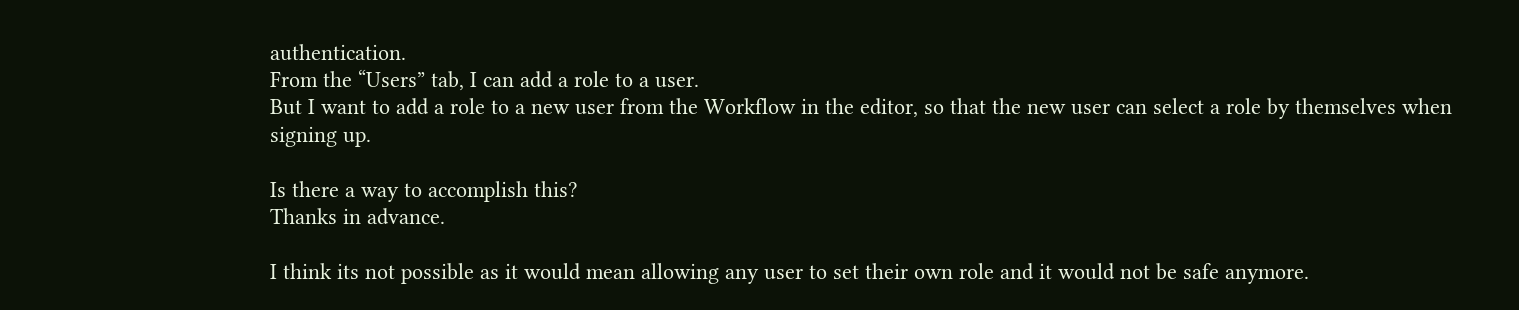authentication.
From the “Users” tab, I can add a role to a user.
But I want to add a role to a new user from the Workflow in the editor, so that the new user can select a role by themselves when signing up.

Is there a way to accomplish this?
Thanks in advance.

I think its not possible as it would mean allowing any user to set their own role and it would not be safe anymore.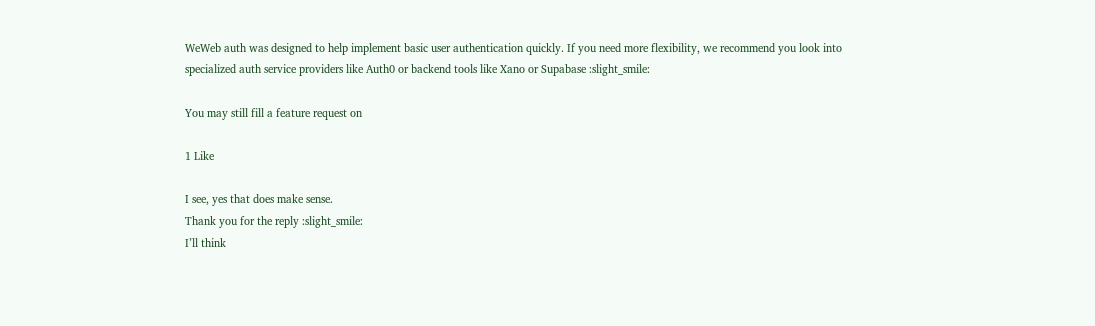WeWeb auth was designed to help implement basic user authentication quickly. If you need more flexibility, we recommend you look into specialized auth service providers like Auth0 or backend tools like Xano or Supabase :slight_smile:

You may still fill a feature request on

1 Like

I see, yes that does make sense.
Thank you for the reply :slight_smile:
I’ll think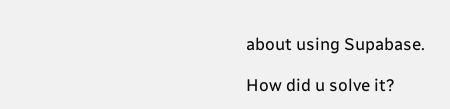about using Supabase.

How did u solve it?